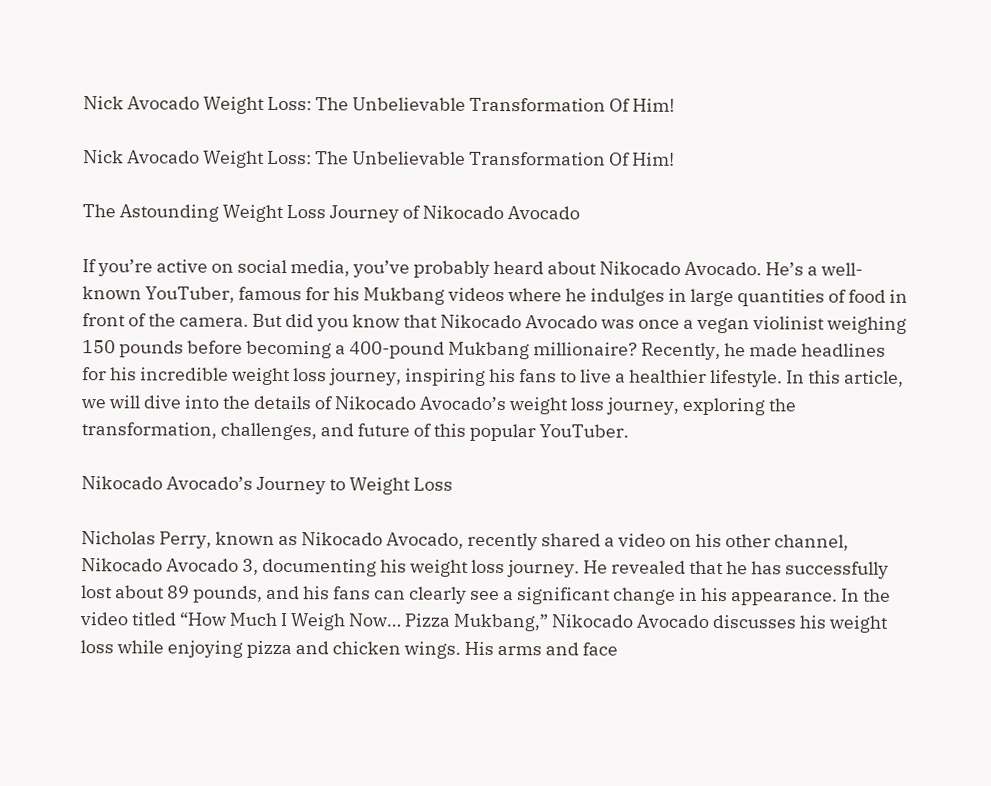Nick Avocado Weight Loss: The Unbelievable Transformation Of Him!

Nick Avocado Weight Loss: The Unbelievable Transformation Of Him!

The Astounding Weight Loss Journey of Nikocado Avocado

If you’re active on social media, you’ve probably heard about Nikocado Avocado. He’s a well-known YouTuber, famous for his Mukbang videos where he indulges in large quantities of food in front of the camera. But did you know that Nikocado Avocado was once a vegan violinist weighing 150 pounds before becoming a 400-pound Mukbang millionaire? Recently, he made headlines for his incredible weight loss journey, inspiring his fans to live a healthier lifestyle. In this article, we will dive into the details of Nikocado Avocado’s weight loss journey, exploring the transformation, challenges, and future of this popular YouTuber.

Nikocado Avocado’s Journey to Weight Loss

Nicholas Perry, known as Nikocado Avocado, recently shared a video on his other channel, Nikocado Avocado 3, documenting his weight loss journey. He revealed that he has successfully lost about 89 pounds, and his fans can clearly see a significant change in his appearance. In the video titled “How Much I Weigh Now… Pizza Mukbang,” Nikocado Avocado discusses his weight loss while enjoying pizza and chicken wings. His arms and face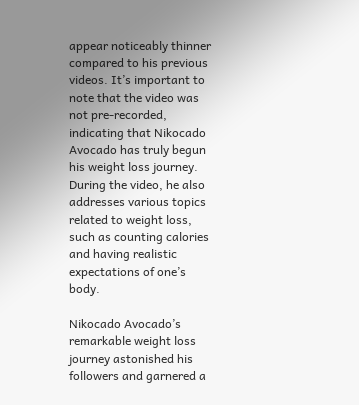appear noticeably thinner compared to his previous videos. It’s important to note that the video was not pre-recorded, indicating that Nikocado Avocado has truly begun his weight loss journey. During the video, he also addresses various topics related to weight loss, such as counting calories and having realistic expectations of one’s body.

Nikocado Avocado’s remarkable weight loss journey astonished his followers and garnered a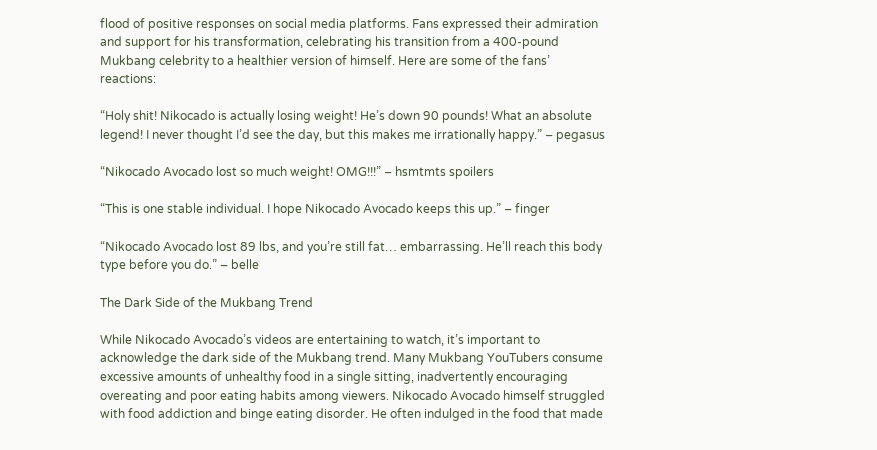flood of positive responses on social media platforms. Fans expressed their admiration and support for his transformation, celebrating his transition from a 400-pound Mukbang celebrity to a healthier version of himself. Here are some of the fans’ reactions:

“Holy shit! Nikocado is actually losing weight! He’s down 90 pounds! What an absolute legend! I never thought I’d see the day, but this makes me irrationally happy.” – pegasus

“Nikocado Avocado lost so much weight! OMG!!!” – hsmtmts spoilers

“This is one stable individual. I hope Nikocado Avocado keeps this up.” – finger

“Nikocado Avocado lost 89 lbs, and you’re still fat… embarrassing. He’ll reach this body type before you do.” – belle

The Dark Side of the Mukbang Trend

While Nikocado Avocado’s videos are entertaining to watch, it’s important to acknowledge the dark side of the Mukbang trend. Many Mukbang YouTubers consume excessive amounts of unhealthy food in a single sitting, inadvertently encouraging overeating and poor eating habits among viewers. Nikocado Avocado himself struggled with food addiction and binge eating disorder. He often indulged in the food that made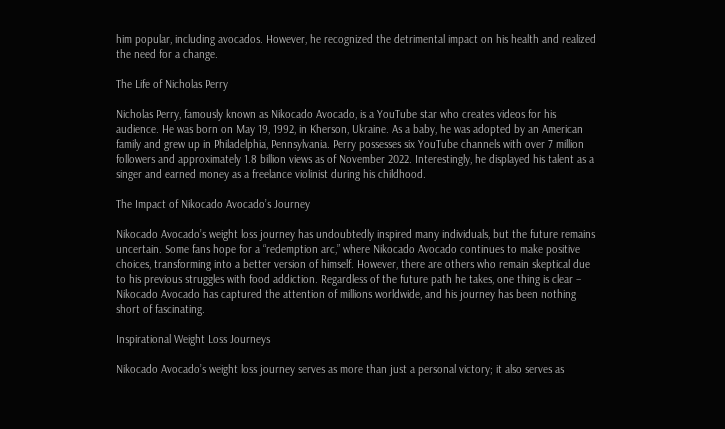him popular, including avocados. However, he recognized the detrimental impact on his health and realized the need for a change.

The Life of Nicholas Perry

Nicholas Perry, famously known as Nikocado Avocado, is a YouTube star who creates videos for his audience. He was born on May 19, 1992, in Kherson, Ukraine. As a baby, he was adopted by an American family and grew up in Philadelphia, Pennsylvania. Perry possesses six YouTube channels with over 7 million followers and approximately 1.8 billion views as of November 2022. Interestingly, he displayed his talent as a singer and earned money as a freelance violinist during his childhood.

The Impact of Nikocado Avocado’s Journey

Nikocado Avocado’s weight loss journey has undoubtedly inspired many individuals, but the future remains uncertain. Some fans hope for a “redemption arc,” where Nikocado Avocado continues to make positive choices, transforming into a better version of himself. However, there are others who remain skeptical due to his previous struggles with food addiction. Regardless of the future path he takes, one thing is clear – Nikocado Avocado has captured the attention of millions worldwide, and his journey has been nothing short of fascinating.

Inspirational Weight Loss Journeys

Nikocado Avocado’s weight loss journey serves as more than just a personal victory; it also serves as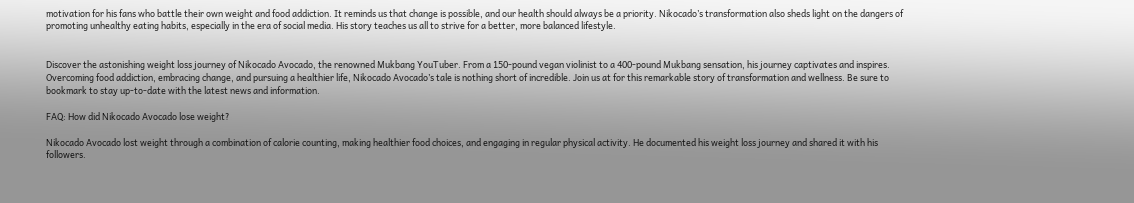motivation for his fans who battle their own weight and food addiction. It reminds us that change is possible, and our health should always be a priority. Nikocado’s transformation also sheds light on the dangers of promoting unhealthy eating habits, especially in the era of social media. His story teaches us all to strive for a better, more balanced lifestyle.


Discover the astonishing weight loss journey of Nikocado Avocado, the renowned Mukbang YouTuber. From a 150-pound vegan violinist to a 400-pound Mukbang sensation, his journey captivates and inspires. Overcoming food addiction, embracing change, and pursuing a healthier life, Nikocado Avocado’s tale is nothing short of incredible. Join us at for this remarkable story of transformation and wellness. Be sure to bookmark to stay up-to-date with the latest news and information.

FAQ: How did Nikocado Avocado lose weight?

Nikocado Avocado lost weight through a combination of calorie counting, making healthier food choices, and engaging in regular physical activity. He documented his weight loss journey and shared it with his followers.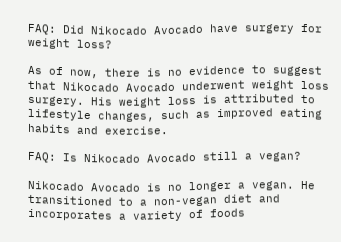FAQ: Did Nikocado Avocado have surgery for weight loss?

As of now, there is no evidence to suggest that Nikocado Avocado underwent weight loss surgery. His weight loss is attributed to lifestyle changes, such as improved eating habits and exercise.

FAQ: Is Nikocado Avocado still a vegan?

Nikocado Avocado is no longer a vegan. He transitioned to a non-vegan diet and incorporates a variety of foods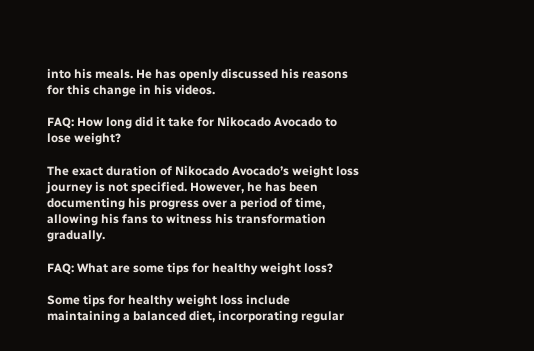into his meals. He has openly discussed his reasons for this change in his videos.

FAQ: How long did it take for Nikocado Avocado to lose weight?

The exact duration of Nikocado Avocado’s weight loss journey is not specified. However, he has been documenting his progress over a period of time, allowing his fans to witness his transformation gradually.

FAQ: What are some tips for healthy weight loss?

Some tips for healthy weight loss include maintaining a balanced diet, incorporating regular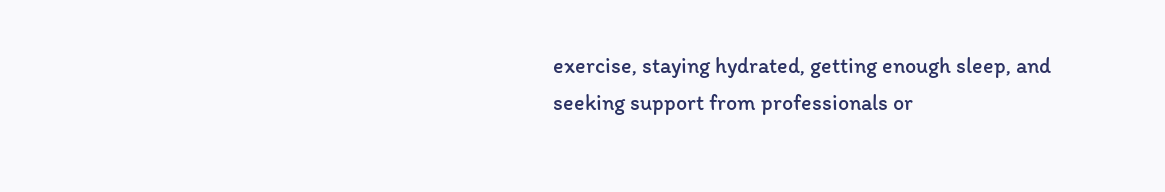exercise, staying hydrated, getting enough sleep, and seeking support from professionals or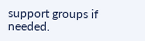support groups if needed.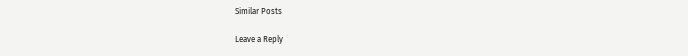Similar Posts

Leave a Reply